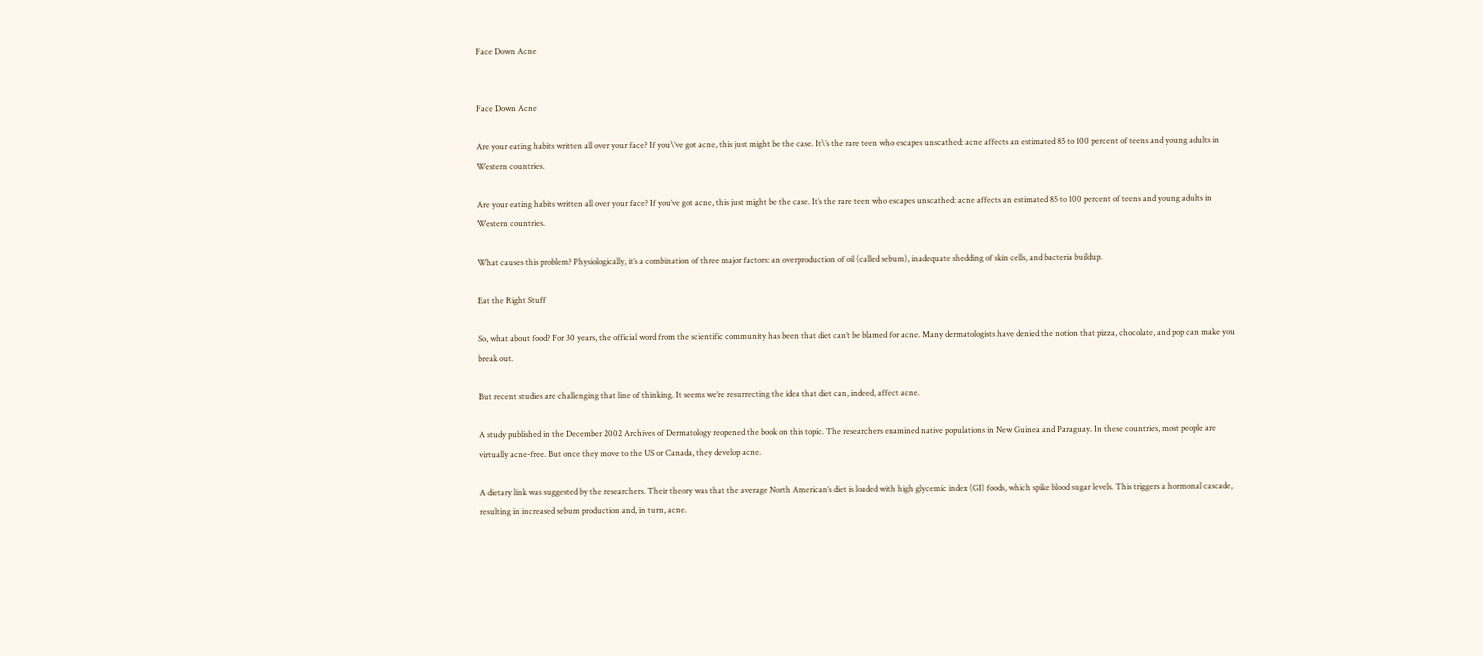Face Down Acne


Face Down Acne

Are your eating habits written all over your face? If you\’ve got acne, this just might be the case. It\’s the rare teen who escapes unscathed: acne affects an estimated 85 to 100 percent of teens and young adults in Western countries.

Are your eating habits written all over your face? If you’ve got acne, this just might be the case. It’s the rare teen who escapes unscathed: acne affects an estimated 85 to 100 percent of teens and young adults in Western countries.

What causes this problem? Physiologically, it’s a combination of three major factors: an overproduction of oil (called sebum), inadequate shedding of skin cells, and bacteria buildup.

Eat the Right Stuff

So, what about food? For 30 years, the official word from the scientific community has been that diet can’t be blamed for acne. Many dermatologists have denied the notion that pizza, chocolate, and pop can make you break out.

But recent studies are challenging that line of thinking. It seems we’re resurrecting the idea that diet can, indeed, affect acne.

A study published in the December 2002 Archives of Dermatology reopened the book on this topic. The researchers examined native populations in New Guinea and Paraguay. In these countries, most people are virtually acne-free. But once they move to the US or Canada, they develop acne.

A dietary link was suggested by the researchers. Their theory was that the average North American’s diet is loaded with high glycemic index (GI) foods, which spike blood sugar levels. This triggers a hormonal cascade, resulting in increased sebum production and, in turn, acne.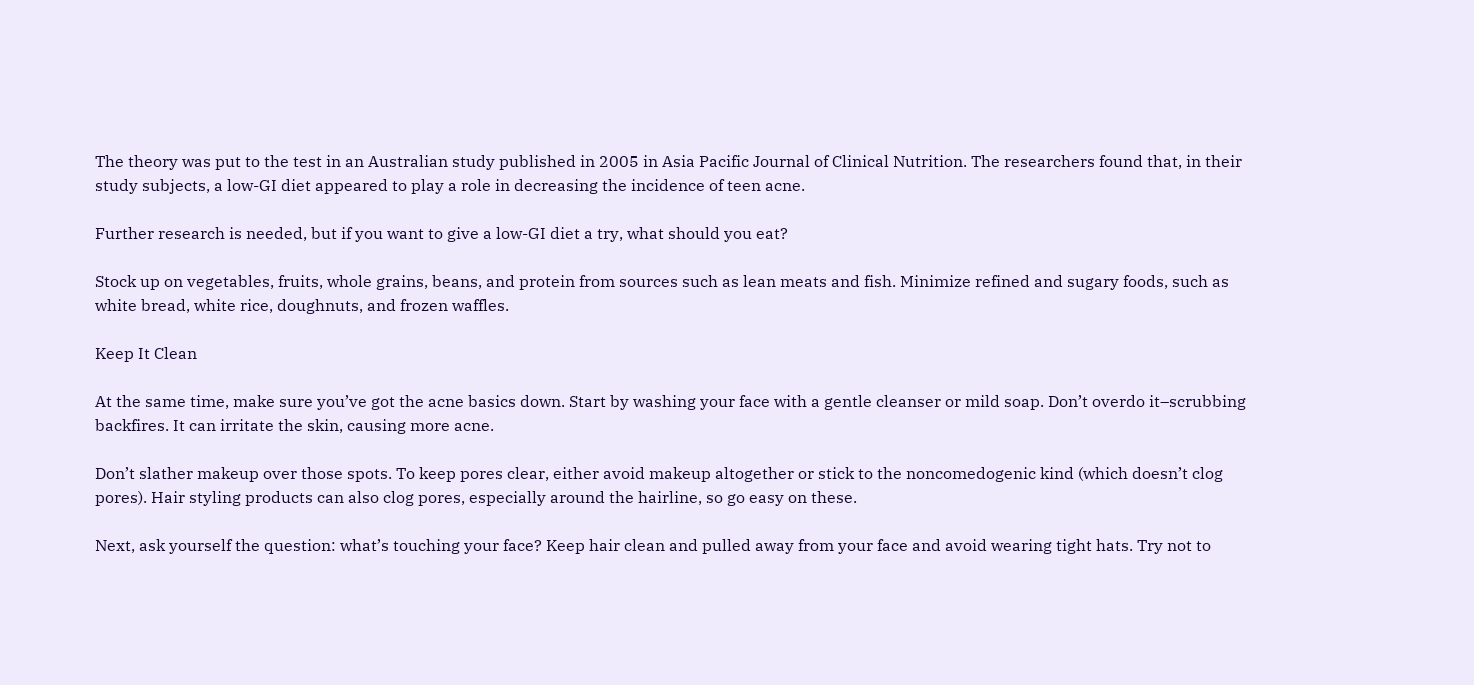The theory was put to the test in an Australian study published in 2005 in Asia Pacific Journal of Clinical Nutrition. The researchers found that, in their study subjects, a low-GI diet appeared to play a role in decreasing the incidence of teen acne.

Further research is needed, but if you want to give a low-GI diet a try, what should you eat?

Stock up on vegetables, fruits, whole grains, beans, and protein from sources such as lean meats and fish. Minimize refined and sugary foods, such as white bread, white rice, doughnuts, and frozen waffles.

Keep It Clean

At the same time, make sure you’ve got the acne basics down. Start by washing your face with a gentle cleanser or mild soap. Don’t overdo it–scrubbing backfires. It can irritate the skin, causing more acne.

Don’t slather makeup over those spots. To keep pores clear, either avoid makeup altogether or stick to the noncomedogenic kind (which doesn’t clog pores). Hair styling products can also clog pores, especially around the hairline, so go easy on these.

Next, ask yourself the question: what’s touching your face? Keep hair clean and pulled away from your face and avoid wearing tight hats. Try not to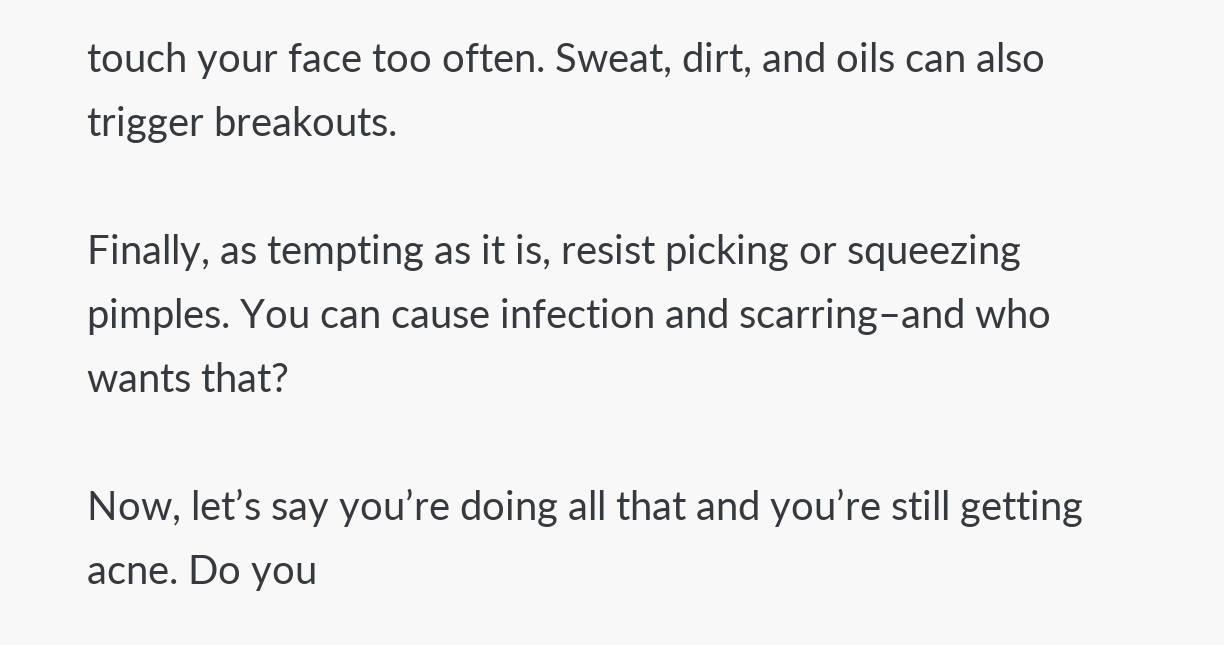touch your face too often. Sweat, dirt, and oils can also trigger breakouts.

Finally, as tempting as it is, resist picking or squeezing pimples. You can cause infection and scarring–and who wants that?

Now, let’s say you’re doing all that and you’re still getting acne. Do you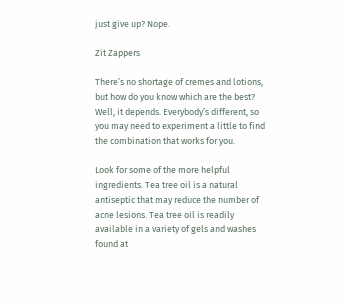just give up? Nope.

Zit Zappers

There’s no shortage of cremes and lotions, but how do you know which are the best? Well, it depends. Everybody’s different, so you may need to experiment a little to find the combination that works for you.

Look for some of the more helpful ingredients. Tea tree oil is a natural antiseptic that may reduce the number of acne lesions. Tea tree oil is readily available in a variety of gels and washes found at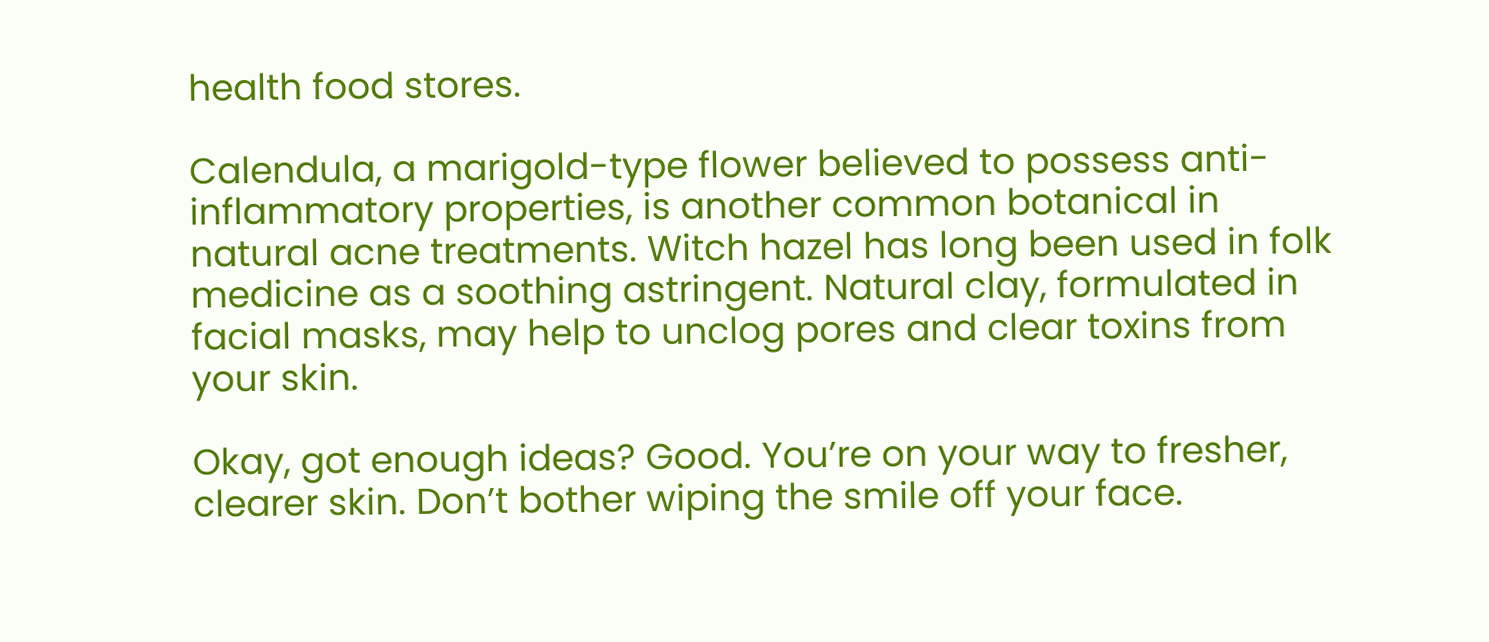health food stores.

Calendula, a marigold-type flower believed to possess anti-inflammatory properties, is another common botanical in natural acne treatments. Witch hazel has long been used in folk medicine as a soothing astringent. Natural clay, formulated in facial masks, may help to unclog pores and clear toxins from your skin.

Okay, got enough ideas? Good. You’re on your way to fresher, clearer skin. Don’t bother wiping the smile off your face.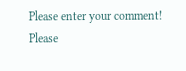Please enter your comment!
Please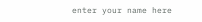enter your name here